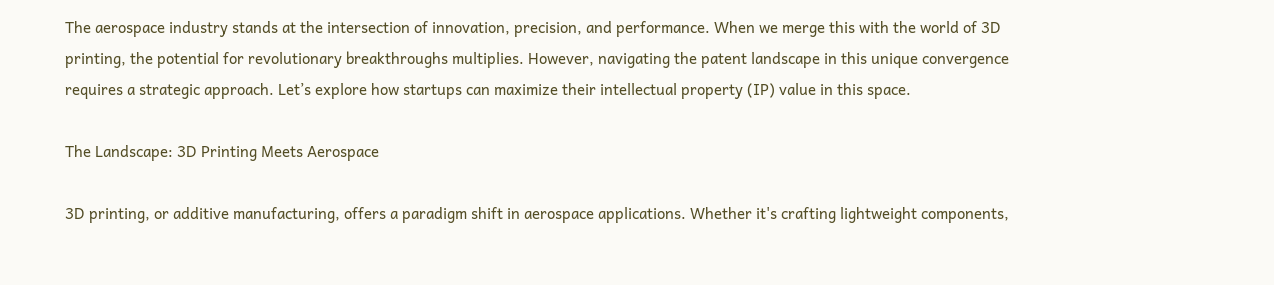The aerospace industry stands at the intersection of innovation, precision, and performance. When we merge this with the world of 3D printing, the potential for revolutionary breakthroughs multiplies. However, navigating the patent landscape in this unique convergence requires a strategic approach. Let’s explore how startups can maximize their intellectual property (IP) value in this space.

The Landscape: 3D Printing Meets Aerospace

3D printing, or additive manufacturing, offers a paradigm shift in aerospace applications. Whether it's crafting lightweight components,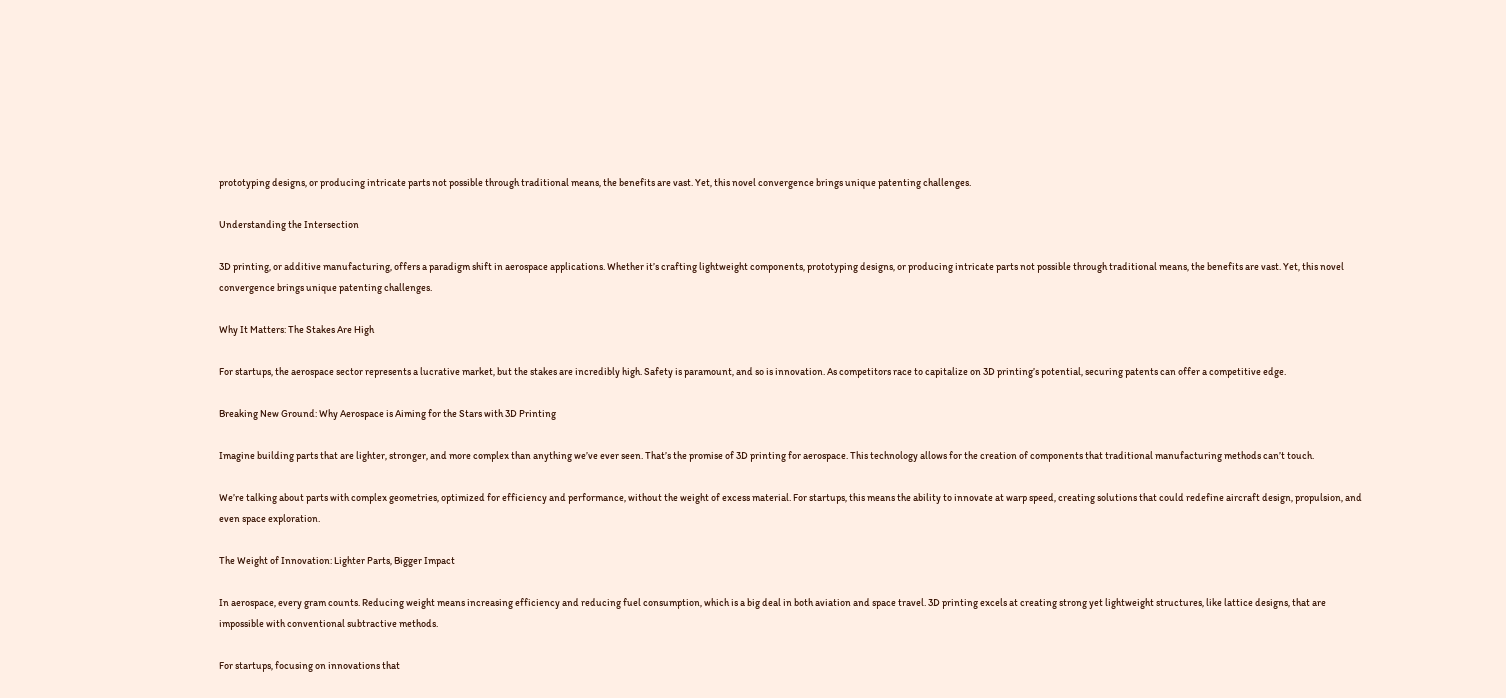prototyping designs, or producing intricate parts not possible through traditional means, the benefits are vast. Yet, this novel convergence brings unique patenting challenges.

Understanding the Intersection

3D printing, or additive manufacturing, offers a paradigm shift in aerospace applications. Whether it’s crafting lightweight components, prototyping designs, or producing intricate parts not possible through traditional means, the benefits are vast. Yet, this novel convergence brings unique patenting challenges.

Why It Matters: The Stakes Are High

For startups, the aerospace sector represents a lucrative market, but the stakes are incredibly high. Safety is paramount, and so is innovation. As competitors race to capitalize on 3D printing’s potential, securing patents can offer a competitive edge.

Breaking New Ground: Why Aerospace is Aiming for the Stars with 3D Printing

Imagine building parts that are lighter, stronger, and more complex than anything we’ve ever seen. That’s the promise of 3D printing for aerospace. This technology allows for the creation of components that traditional manufacturing methods can’t touch.

We’re talking about parts with complex geometries, optimized for efficiency and performance, without the weight of excess material. For startups, this means the ability to innovate at warp speed, creating solutions that could redefine aircraft design, propulsion, and even space exploration.

The Weight of Innovation: Lighter Parts, Bigger Impact

In aerospace, every gram counts. Reducing weight means increasing efficiency and reducing fuel consumption, which is a big deal in both aviation and space travel. 3D printing excels at creating strong yet lightweight structures, like lattice designs, that are impossible with conventional subtractive methods.

For startups, focusing on innovations that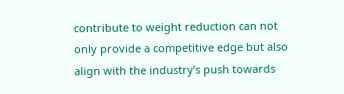contribute to weight reduction can not only provide a competitive edge but also align with the industry’s push towards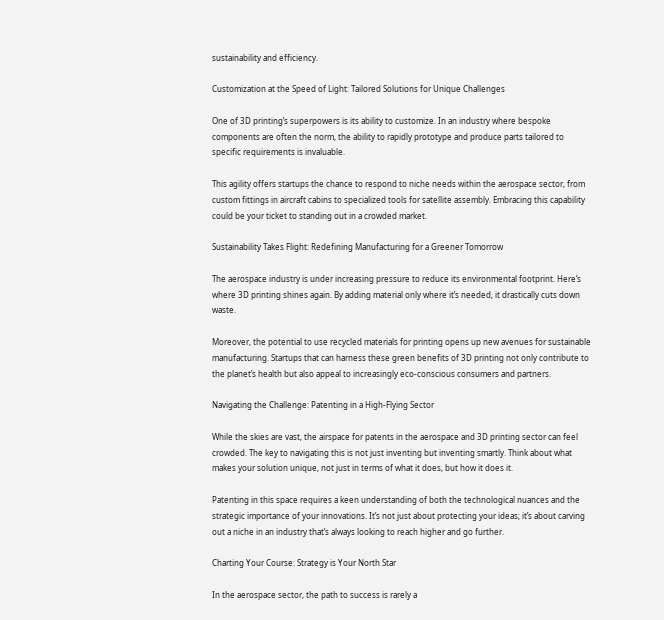sustainability and efficiency.

Customization at the Speed of Light: Tailored Solutions for Unique Challenges

One of 3D printing’s superpowers is its ability to customize. In an industry where bespoke components are often the norm, the ability to rapidly prototype and produce parts tailored to specific requirements is invaluable.

This agility offers startups the chance to respond to niche needs within the aerospace sector, from custom fittings in aircraft cabins to specialized tools for satellite assembly. Embracing this capability could be your ticket to standing out in a crowded market.

Sustainability Takes Flight: Redefining Manufacturing for a Greener Tomorrow

The aerospace industry is under increasing pressure to reduce its environmental footprint. Here’s where 3D printing shines again. By adding material only where it’s needed, it drastically cuts down waste.

Moreover, the potential to use recycled materials for printing opens up new avenues for sustainable manufacturing. Startups that can harness these green benefits of 3D printing not only contribute to the planet’s health but also appeal to increasingly eco-conscious consumers and partners.

Navigating the Challenge: Patenting in a High-Flying Sector

While the skies are vast, the airspace for patents in the aerospace and 3D printing sector can feel crowded. The key to navigating this is not just inventing but inventing smartly. Think about what makes your solution unique, not just in terms of what it does, but how it does it.

Patenting in this space requires a keen understanding of both the technological nuances and the strategic importance of your innovations. It’s not just about protecting your ideas; it’s about carving out a niche in an industry that’s always looking to reach higher and go further.

Charting Your Course: Strategy is Your North Star

In the aerospace sector, the path to success is rarely a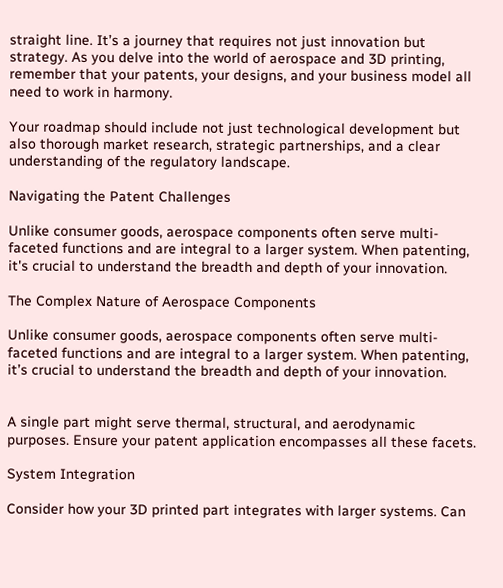straight line. It’s a journey that requires not just innovation but strategy. As you delve into the world of aerospace and 3D printing, remember that your patents, your designs, and your business model all need to work in harmony.

Your roadmap should include not just technological development but also thorough market research, strategic partnerships, and a clear understanding of the regulatory landscape.

Navigating the Patent Challenges

Unlike consumer goods, aerospace components often serve multi-faceted functions and are integral to a larger system. When patenting, it's crucial to understand the breadth and depth of your innovation.

The Complex Nature of Aerospace Components

Unlike consumer goods, aerospace components often serve multi-faceted functions and are integral to a larger system. When patenting, it’s crucial to understand the breadth and depth of your innovation.


A single part might serve thermal, structural, and aerodynamic purposes. Ensure your patent application encompasses all these facets.

System Integration

Consider how your 3D printed part integrates with larger systems. Can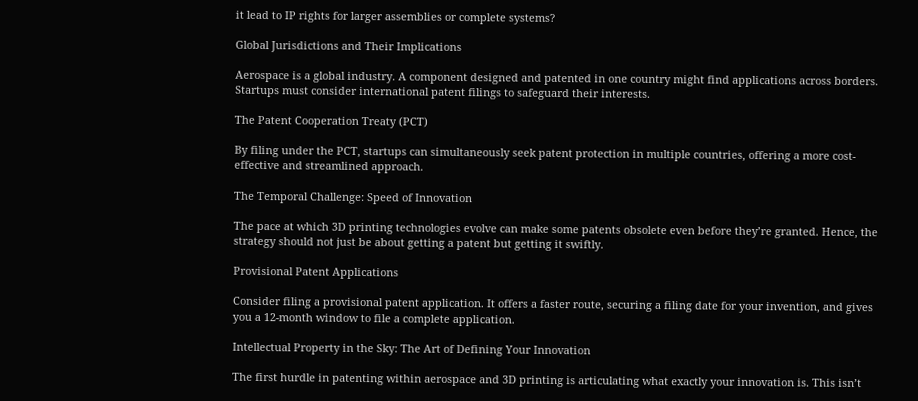it lead to IP rights for larger assemblies or complete systems?

Global Jurisdictions and Their Implications

Aerospace is a global industry. A component designed and patented in one country might find applications across borders. Startups must consider international patent filings to safeguard their interests.

The Patent Cooperation Treaty (PCT)

By filing under the PCT, startups can simultaneously seek patent protection in multiple countries, offering a more cost-effective and streamlined approach.

The Temporal Challenge: Speed of Innovation

The pace at which 3D printing technologies evolve can make some patents obsolete even before they’re granted. Hence, the strategy should not just be about getting a patent but getting it swiftly.

Provisional Patent Applications

Consider filing a provisional patent application. It offers a faster route, securing a filing date for your invention, and gives you a 12-month window to file a complete application.

Intellectual Property in the Sky: The Art of Defining Your Innovation

The first hurdle in patenting within aerospace and 3D printing is articulating what exactly your innovation is. This isn’t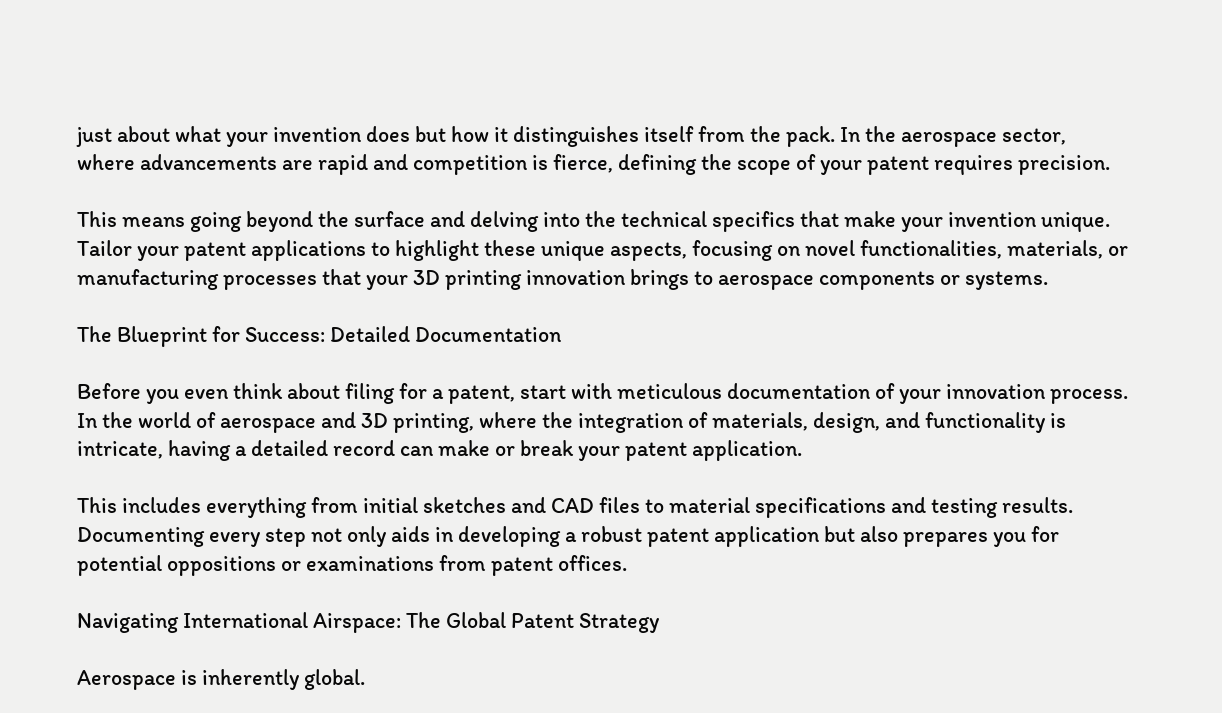just about what your invention does but how it distinguishes itself from the pack. In the aerospace sector, where advancements are rapid and competition is fierce, defining the scope of your patent requires precision.

This means going beyond the surface and delving into the technical specifics that make your invention unique. Tailor your patent applications to highlight these unique aspects, focusing on novel functionalities, materials, or manufacturing processes that your 3D printing innovation brings to aerospace components or systems.

The Blueprint for Success: Detailed Documentation

Before you even think about filing for a patent, start with meticulous documentation of your innovation process. In the world of aerospace and 3D printing, where the integration of materials, design, and functionality is intricate, having a detailed record can make or break your patent application.

This includes everything from initial sketches and CAD files to material specifications and testing results. Documenting every step not only aids in developing a robust patent application but also prepares you for potential oppositions or examinations from patent offices.

Navigating International Airspace: The Global Patent Strategy

Aerospace is inherently global.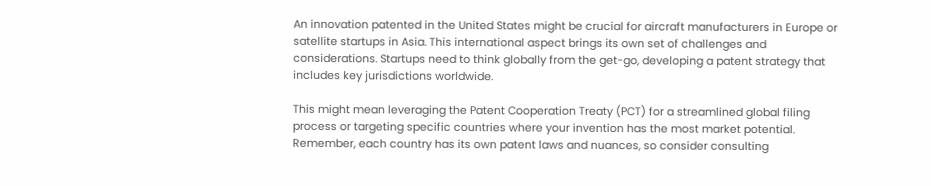An innovation patented in the United States might be crucial for aircraft manufacturers in Europe or satellite startups in Asia. This international aspect brings its own set of challenges and considerations. Startups need to think globally from the get-go, developing a patent strategy that includes key jurisdictions worldwide.

This might mean leveraging the Patent Cooperation Treaty (PCT) for a streamlined global filing process or targeting specific countries where your invention has the most market potential. Remember, each country has its own patent laws and nuances, so consider consulting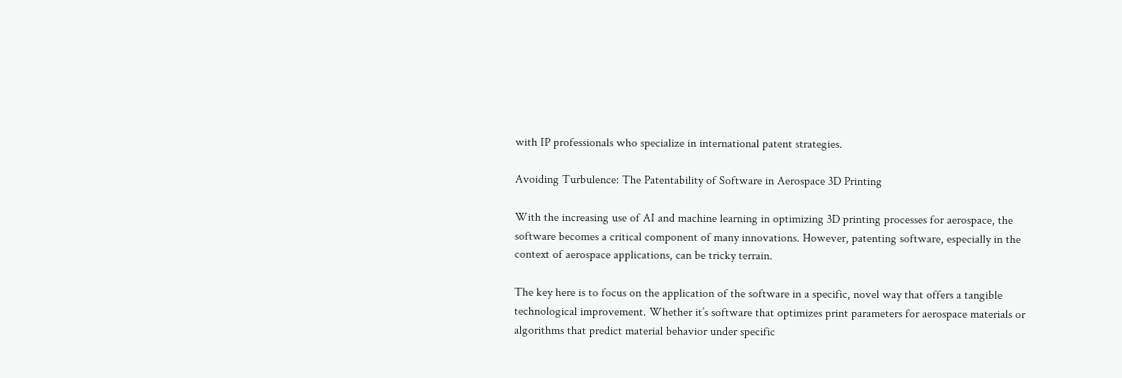with IP professionals who specialize in international patent strategies.

Avoiding Turbulence: The Patentability of Software in Aerospace 3D Printing

With the increasing use of AI and machine learning in optimizing 3D printing processes for aerospace, the software becomes a critical component of many innovations. However, patenting software, especially in the context of aerospace applications, can be tricky terrain.

The key here is to focus on the application of the software in a specific, novel way that offers a tangible technological improvement. Whether it’s software that optimizes print parameters for aerospace materials or algorithms that predict material behavior under specific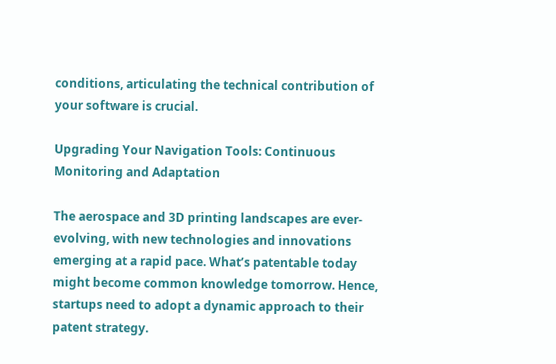conditions, articulating the technical contribution of your software is crucial.

Upgrading Your Navigation Tools: Continuous Monitoring and Adaptation

The aerospace and 3D printing landscapes are ever-evolving, with new technologies and innovations emerging at a rapid pace. What’s patentable today might become common knowledge tomorrow. Hence, startups need to adopt a dynamic approach to their patent strategy.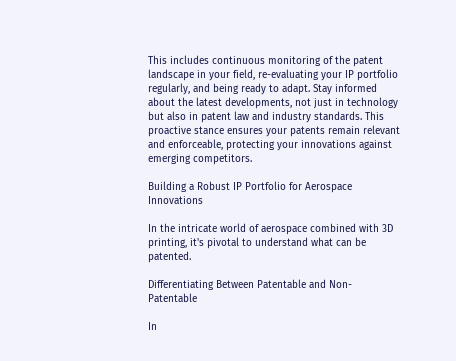This includes continuous monitoring of the patent landscape in your field, re-evaluating your IP portfolio regularly, and being ready to adapt. Stay informed about the latest developments, not just in technology but also in patent law and industry standards. This proactive stance ensures your patents remain relevant and enforceable, protecting your innovations against emerging competitors.

Building a Robust IP Portfolio for Aerospace Innovations

In the intricate world of aerospace combined with 3D printing, it's pivotal to understand what can be patented.

Differentiating Between Patentable and Non-Patentable

In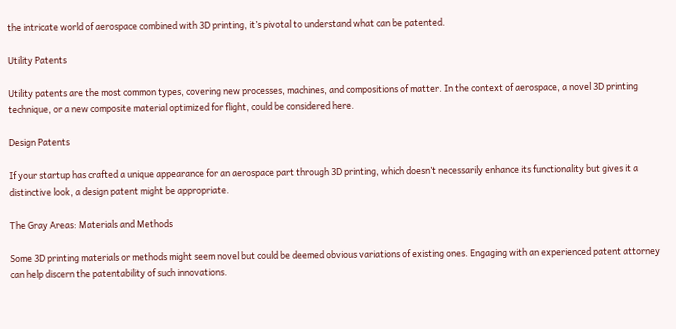the intricate world of aerospace combined with 3D printing, it’s pivotal to understand what can be patented.

Utility Patents

Utility patents are the most common types, covering new processes, machines, and compositions of matter. In the context of aerospace, a novel 3D printing technique, or a new composite material optimized for flight, could be considered here.

Design Patents

If your startup has crafted a unique appearance for an aerospace part through 3D printing, which doesn’t necessarily enhance its functionality but gives it a distinctive look, a design patent might be appropriate.

The Gray Areas: Materials and Methods

Some 3D printing materials or methods might seem novel but could be deemed obvious variations of existing ones. Engaging with an experienced patent attorney can help discern the patentability of such innovations.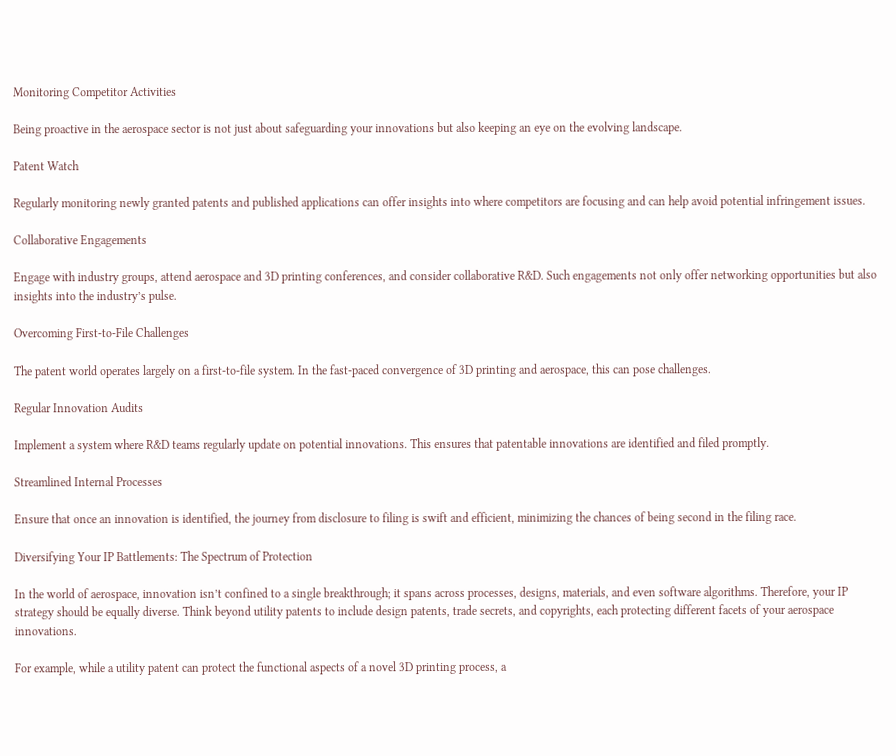Monitoring Competitor Activities

Being proactive in the aerospace sector is not just about safeguarding your innovations but also keeping an eye on the evolving landscape.

Patent Watch

Regularly monitoring newly granted patents and published applications can offer insights into where competitors are focusing and can help avoid potential infringement issues.

Collaborative Engagements

Engage with industry groups, attend aerospace and 3D printing conferences, and consider collaborative R&D. Such engagements not only offer networking opportunities but also insights into the industry’s pulse.

Overcoming First-to-File Challenges

The patent world operates largely on a first-to-file system. In the fast-paced convergence of 3D printing and aerospace, this can pose challenges.

Regular Innovation Audits

Implement a system where R&D teams regularly update on potential innovations. This ensures that patentable innovations are identified and filed promptly.

Streamlined Internal Processes

Ensure that once an innovation is identified, the journey from disclosure to filing is swift and efficient, minimizing the chances of being second in the filing race.

Diversifying Your IP Battlements: The Spectrum of Protection

In the world of aerospace, innovation isn’t confined to a single breakthrough; it spans across processes, designs, materials, and even software algorithms. Therefore, your IP strategy should be equally diverse. Think beyond utility patents to include design patents, trade secrets, and copyrights, each protecting different facets of your aerospace innovations.

For example, while a utility patent can protect the functional aspects of a novel 3D printing process, a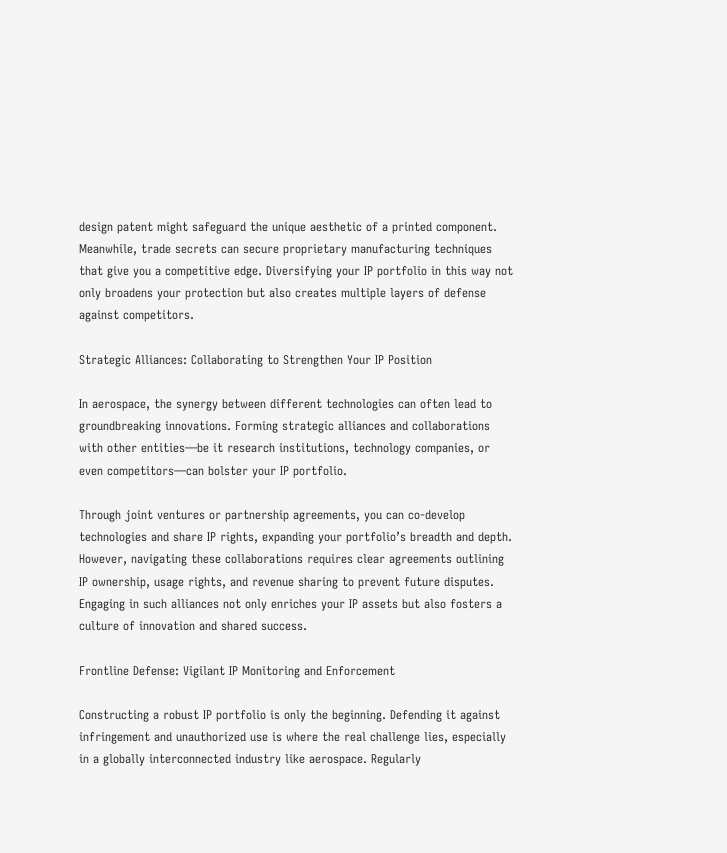design patent might safeguard the unique aesthetic of a printed component. Meanwhile, trade secrets can secure proprietary manufacturing techniques that give you a competitive edge. Diversifying your IP portfolio in this way not only broadens your protection but also creates multiple layers of defense against competitors.

Strategic Alliances: Collaborating to Strengthen Your IP Position

In aerospace, the synergy between different technologies can often lead to groundbreaking innovations. Forming strategic alliances and collaborations with other entities—be it research institutions, technology companies, or even competitors—can bolster your IP portfolio.

Through joint ventures or partnership agreements, you can co-develop technologies and share IP rights, expanding your portfolio’s breadth and depth. However, navigating these collaborations requires clear agreements outlining IP ownership, usage rights, and revenue sharing to prevent future disputes. Engaging in such alliances not only enriches your IP assets but also fosters a culture of innovation and shared success.

Frontline Defense: Vigilant IP Monitoring and Enforcement

Constructing a robust IP portfolio is only the beginning. Defending it against infringement and unauthorized use is where the real challenge lies, especially in a globally interconnected industry like aerospace. Regularly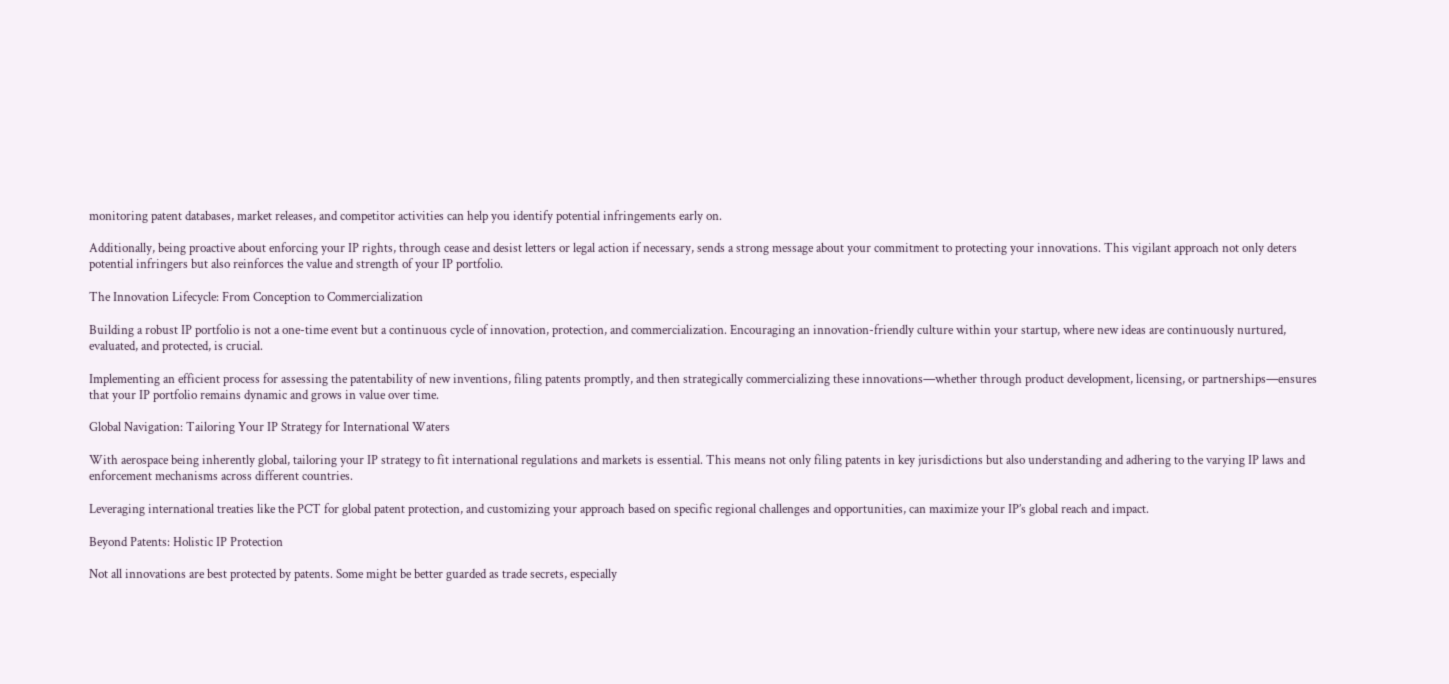monitoring patent databases, market releases, and competitor activities can help you identify potential infringements early on.

Additionally, being proactive about enforcing your IP rights, through cease and desist letters or legal action if necessary, sends a strong message about your commitment to protecting your innovations. This vigilant approach not only deters potential infringers but also reinforces the value and strength of your IP portfolio.

The Innovation Lifecycle: From Conception to Commercialization

Building a robust IP portfolio is not a one-time event but a continuous cycle of innovation, protection, and commercialization. Encouraging an innovation-friendly culture within your startup, where new ideas are continuously nurtured, evaluated, and protected, is crucial.

Implementing an efficient process for assessing the patentability of new inventions, filing patents promptly, and then strategically commercializing these innovations—whether through product development, licensing, or partnerships—ensures that your IP portfolio remains dynamic and grows in value over time.

Global Navigation: Tailoring Your IP Strategy for International Waters

With aerospace being inherently global, tailoring your IP strategy to fit international regulations and markets is essential. This means not only filing patents in key jurisdictions but also understanding and adhering to the varying IP laws and enforcement mechanisms across different countries.

Leveraging international treaties like the PCT for global patent protection, and customizing your approach based on specific regional challenges and opportunities, can maximize your IP’s global reach and impact.

Beyond Patents: Holistic IP Protection

Not all innovations are best protected by patents. Some might be better guarded as trade secrets, especially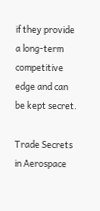if they provide a long-term competitive edge and can be kept secret.

Trade Secrets in Aerospace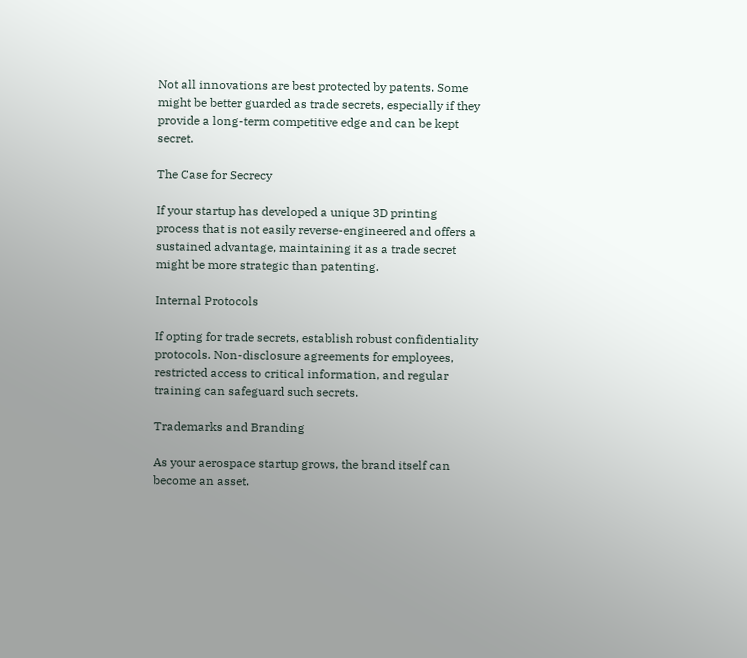Not all innovations are best protected by patents. Some might be better guarded as trade secrets, especially if they provide a long-term competitive edge and can be kept secret.

The Case for Secrecy

If your startup has developed a unique 3D printing process that is not easily reverse-engineered and offers a sustained advantage, maintaining it as a trade secret might be more strategic than patenting.

Internal Protocols

If opting for trade secrets, establish robust confidentiality protocols. Non-disclosure agreements for employees, restricted access to critical information, and regular training can safeguard such secrets.

Trademarks and Branding

As your aerospace startup grows, the brand itself can become an asset.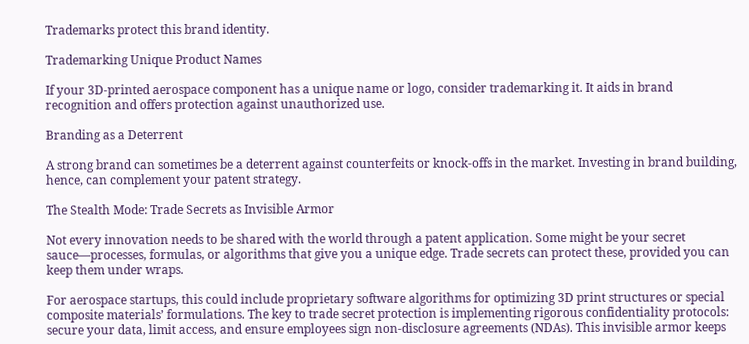Trademarks protect this brand identity.

Trademarking Unique Product Names

If your 3D-printed aerospace component has a unique name or logo, consider trademarking it. It aids in brand recognition and offers protection against unauthorized use.

Branding as a Deterrent

A strong brand can sometimes be a deterrent against counterfeits or knock-offs in the market. Investing in brand building, hence, can complement your patent strategy.

The Stealth Mode: Trade Secrets as Invisible Armor

Not every innovation needs to be shared with the world through a patent application. Some might be your secret sauce—processes, formulas, or algorithms that give you a unique edge. Trade secrets can protect these, provided you can keep them under wraps.

For aerospace startups, this could include proprietary software algorithms for optimizing 3D print structures or special composite materials’ formulations. The key to trade secret protection is implementing rigorous confidentiality protocols: secure your data, limit access, and ensure employees sign non-disclosure agreements (NDAs). This invisible armor keeps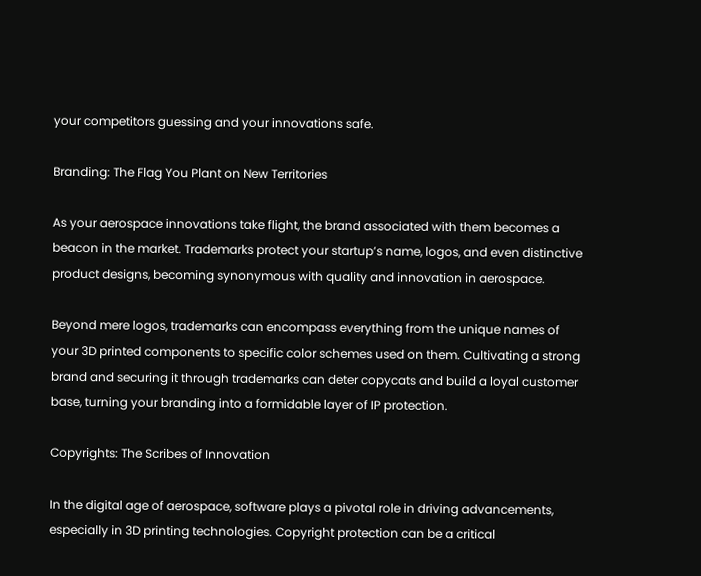your competitors guessing and your innovations safe.

Branding: The Flag You Plant on New Territories

As your aerospace innovations take flight, the brand associated with them becomes a beacon in the market. Trademarks protect your startup’s name, logos, and even distinctive product designs, becoming synonymous with quality and innovation in aerospace.

Beyond mere logos, trademarks can encompass everything from the unique names of your 3D printed components to specific color schemes used on them. Cultivating a strong brand and securing it through trademarks can deter copycats and build a loyal customer base, turning your branding into a formidable layer of IP protection.

Copyrights: The Scribes of Innovation

In the digital age of aerospace, software plays a pivotal role in driving advancements, especially in 3D printing technologies. Copyright protection can be a critical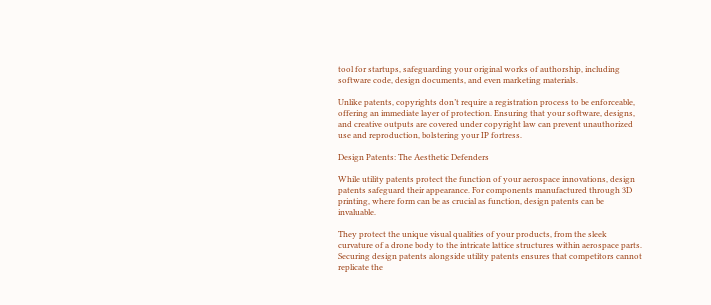tool for startups, safeguarding your original works of authorship, including software code, design documents, and even marketing materials.

Unlike patents, copyrights don’t require a registration process to be enforceable, offering an immediate layer of protection. Ensuring that your software, designs, and creative outputs are covered under copyright law can prevent unauthorized use and reproduction, bolstering your IP fortress.

Design Patents: The Aesthetic Defenders

While utility patents protect the function of your aerospace innovations, design patents safeguard their appearance. For components manufactured through 3D printing, where form can be as crucial as function, design patents can be invaluable.

They protect the unique visual qualities of your products, from the sleek curvature of a drone body to the intricate lattice structures within aerospace parts. Securing design patents alongside utility patents ensures that competitors cannot replicate the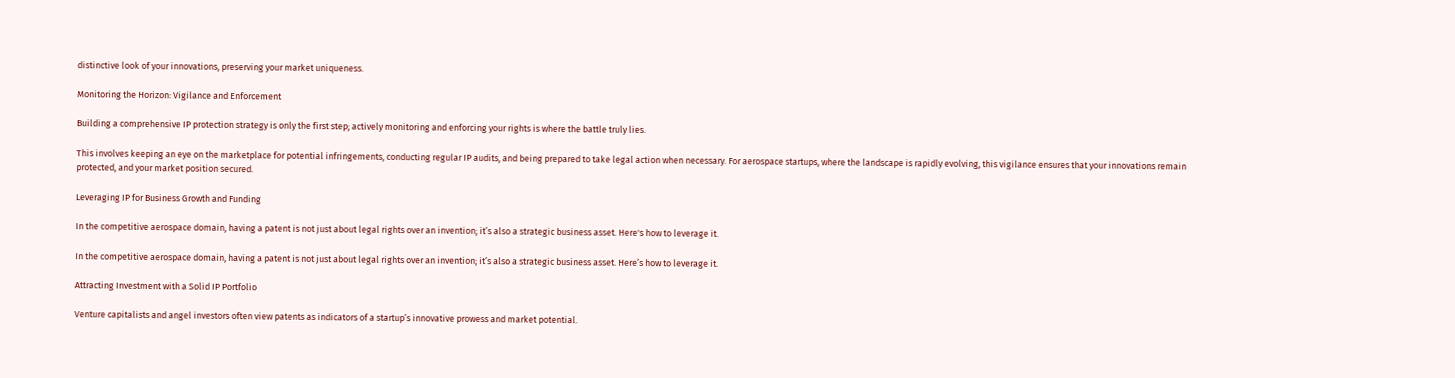distinctive look of your innovations, preserving your market uniqueness.

Monitoring the Horizon: Vigilance and Enforcement

Building a comprehensive IP protection strategy is only the first step; actively monitoring and enforcing your rights is where the battle truly lies.

This involves keeping an eye on the marketplace for potential infringements, conducting regular IP audits, and being prepared to take legal action when necessary. For aerospace startups, where the landscape is rapidly evolving, this vigilance ensures that your innovations remain protected, and your market position secured.

Leveraging IP for Business Growth and Funding

In the competitive aerospace domain, having a patent is not just about legal rights over an invention; it’s also a strategic business asset. Here's how to leverage it.

In the competitive aerospace domain, having a patent is not just about legal rights over an invention; it’s also a strategic business asset. Here’s how to leverage it.

Attracting Investment with a Solid IP Portfolio

Venture capitalists and angel investors often view patents as indicators of a startup’s innovative prowess and market potential.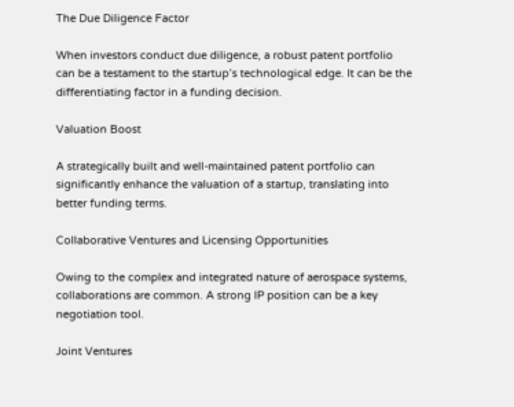The Due Diligence Factor

When investors conduct due diligence, a robust patent portfolio can be a testament to the startup’s technological edge. It can be the differentiating factor in a funding decision.

Valuation Boost

A strategically built and well-maintained patent portfolio can significantly enhance the valuation of a startup, translating into better funding terms.

Collaborative Ventures and Licensing Opportunities

Owing to the complex and integrated nature of aerospace systems, collaborations are common. A strong IP position can be a key negotiation tool.

Joint Ventures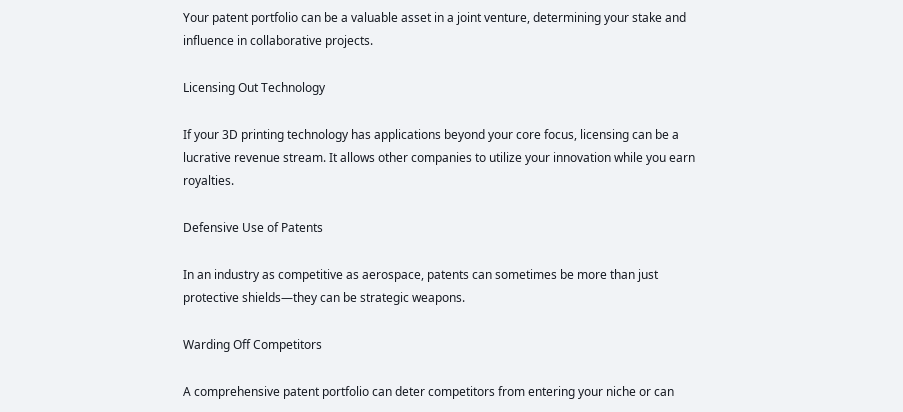Your patent portfolio can be a valuable asset in a joint venture, determining your stake and influence in collaborative projects.

Licensing Out Technology

If your 3D printing technology has applications beyond your core focus, licensing can be a lucrative revenue stream. It allows other companies to utilize your innovation while you earn royalties.

Defensive Use of Patents

In an industry as competitive as aerospace, patents can sometimes be more than just protective shields—they can be strategic weapons.

Warding Off Competitors

A comprehensive patent portfolio can deter competitors from entering your niche or can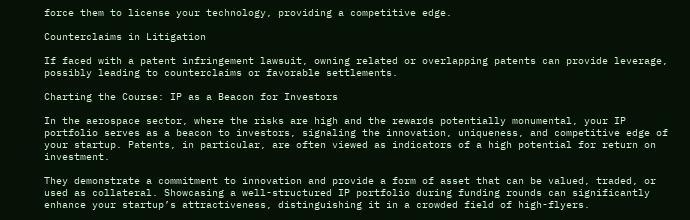force them to license your technology, providing a competitive edge.

Counterclaims in Litigation

If faced with a patent infringement lawsuit, owning related or overlapping patents can provide leverage, possibly leading to counterclaims or favorable settlements.

Charting the Course: IP as a Beacon for Investors

In the aerospace sector, where the risks are high and the rewards potentially monumental, your IP portfolio serves as a beacon to investors, signaling the innovation, uniqueness, and competitive edge of your startup. Patents, in particular, are often viewed as indicators of a high potential for return on investment.

They demonstrate a commitment to innovation and provide a form of asset that can be valued, traded, or used as collateral. Showcasing a well-structured IP portfolio during funding rounds can significantly enhance your startup’s attractiveness, distinguishing it in a crowded field of high-flyers.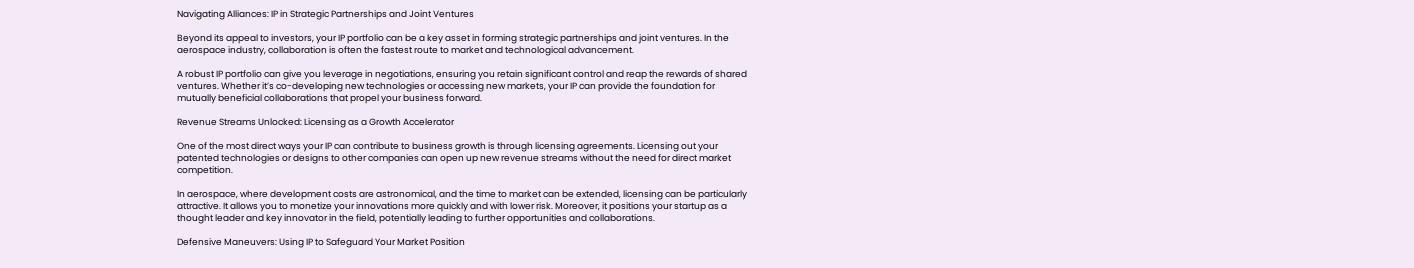Navigating Alliances: IP in Strategic Partnerships and Joint Ventures

Beyond its appeal to investors, your IP portfolio can be a key asset in forming strategic partnerships and joint ventures. In the aerospace industry, collaboration is often the fastest route to market and technological advancement.

A robust IP portfolio can give you leverage in negotiations, ensuring you retain significant control and reap the rewards of shared ventures. Whether it’s co-developing new technologies or accessing new markets, your IP can provide the foundation for mutually beneficial collaborations that propel your business forward.

Revenue Streams Unlocked: Licensing as a Growth Accelerator

One of the most direct ways your IP can contribute to business growth is through licensing agreements. Licensing out your patented technologies or designs to other companies can open up new revenue streams without the need for direct market competition.

In aerospace, where development costs are astronomical, and the time to market can be extended, licensing can be particularly attractive. It allows you to monetize your innovations more quickly and with lower risk. Moreover, it positions your startup as a thought leader and key innovator in the field, potentially leading to further opportunities and collaborations.

Defensive Maneuvers: Using IP to Safeguard Your Market Position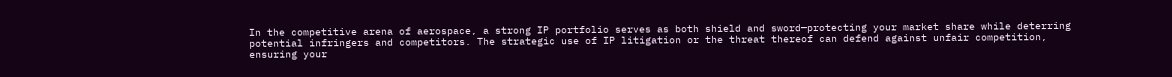In the competitive arena of aerospace, a strong IP portfolio serves as both shield and sword—protecting your market share while deterring potential infringers and competitors. The strategic use of IP litigation or the threat thereof can defend against unfair competition, ensuring your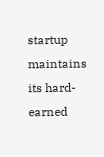startup maintains its hard-earned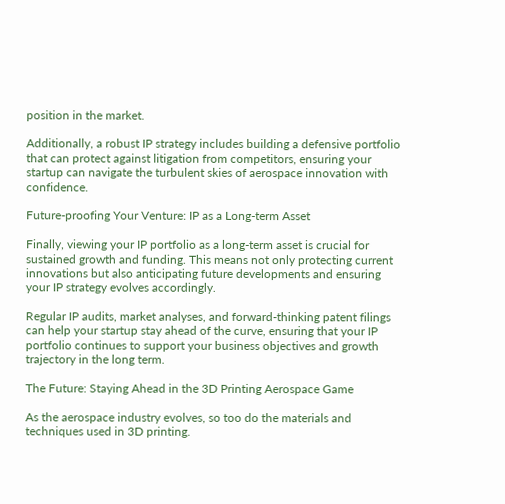position in the market.

Additionally, a robust IP strategy includes building a defensive portfolio that can protect against litigation from competitors, ensuring your startup can navigate the turbulent skies of aerospace innovation with confidence.

Future-proofing Your Venture: IP as a Long-term Asset

Finally, viewing your IP portfolio as a long-term asset is crucial for sustained growth and funding. This means not only protecting current innovations but also anticipating future developments and ensuring your IP strategy evolves accordingly.

Regular IP audits, market analyses, and forward-thinking patent filings can help your startup stay ahead of the curve, ensuring that your IP portfolio continues to support your business objectives and growth trajectory in the long term.

The Future: Staying Ahead in the 3D Printing Aerospace Game

As the aerospace industry evolves, so too do the materials and techniques used in 3D printing.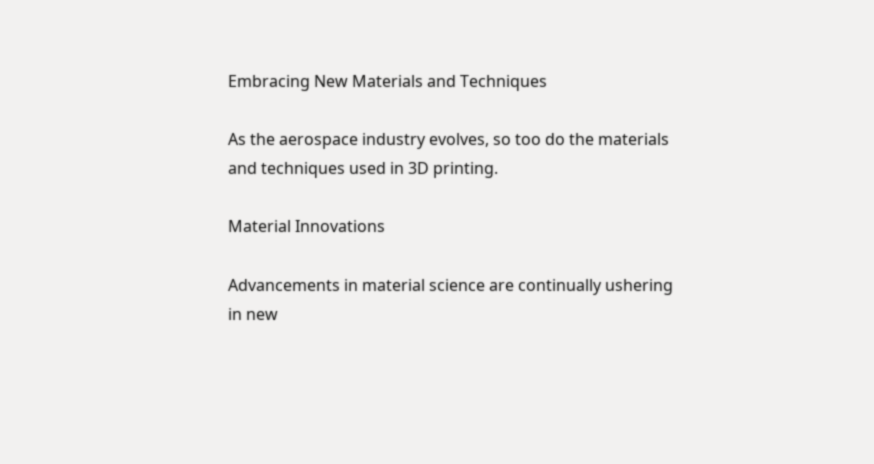Embracing New Materials and Techniques

As the aerospace industry evolves, so too do the materials and techniques used in 3D printing.

Material Innovations

Advancements in material science are continually ushering in new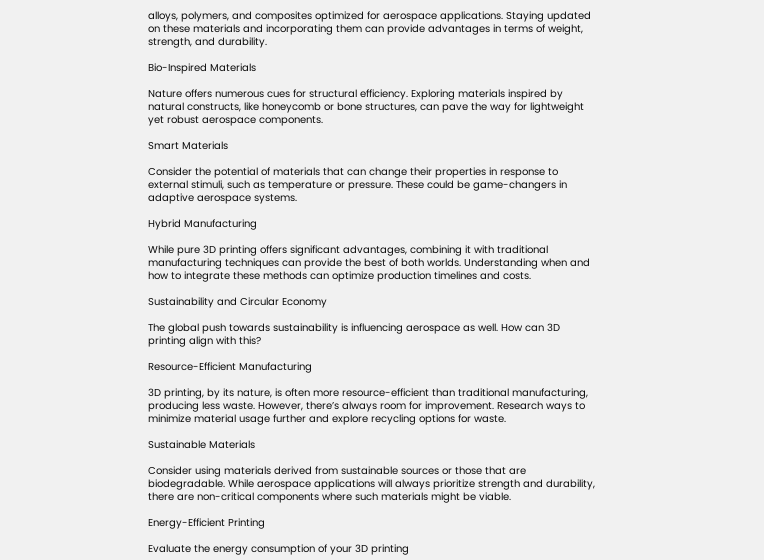alloys, polymers, and composites optimized for aerospace applications. Staying updated on these materials and incorporating them can provide advantages in terms of weight, strength, and durability.

Bio-Inspired Materials

Nature offers numerous cues for structural efficiency. Exploring materials inspired by natural constructs, like honeycomb or bone structures, can pave the way for lightweight yet robust aerospace components.

Smart Materials

Consider the potential of materials that can change their properties in response to external stimuli, such as temperature or pressure. These could be game-changers in adaptive aerospace systems.

Hybrid Manufacturing

While pure 3D printing offers significant advantages, combining it with traditional manufacturing techniques can provide the best of both worlds. Understanding when and how to integrate these methods can optimize production timelines and costs.

Sustainability and Circular Economy

The global push towards sustainability is influencing aerospace as well. How can 3D printing align with this?

Resource-Efficient Manufacturing

3D printing, by its nature, is often more resource-efficient than traditional manufacturing, producing less waste. However, there’s always room for improvement. Research ways to minimize material usage further and explore recycling options for waste.

Sustainable Materials

Consider using materials derived from sustainable sources or those that are biodegradable. While aerospace applications will always prioritize strength and durability, there are non-critical components where such materials might be viable.

Energy-Efficient Printing

Evaluate the energy consumption of your 3D printing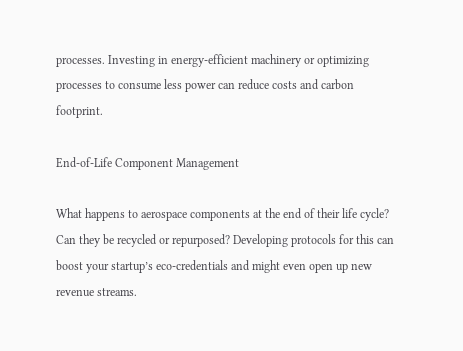processes. Investing in energy-efficient machinery or optimizing processes to consume less power can reduce costs and carbon footprint.

End-of-Life Component Management

What happens to aerospace components at the end of their life cycle? Can they be recycled or repurposed? Developing protocols for this can boost your startup’s eco-credentials and might even open up new revenue streams.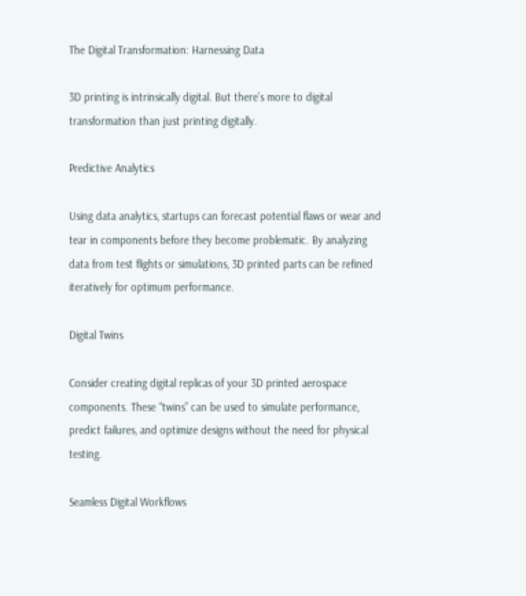The Digital Transformation: Harnessing Data

3D printing is intrinsically digital. But there’s more to digital transformation than just printing digitally.

Predictive Analytics

Using data analytics, startups can forecast potential flaws or wear and tear in components before they become problematic. By analyzing data from test flights or simulations, 3D printed parts can be refined iteratively for optimum performance.

Digital Twins

Consider creating digital replicas of your 3D printed aerospace components. These “twins” can be used to simulate performance, predict failures, and optimize designs without the need for physical testing.

Seamless Digital Workflows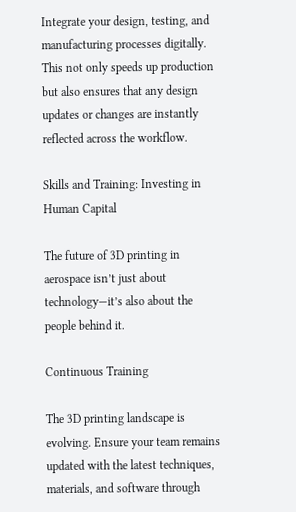Integrate your design, testing, and manufacturing processes digitally. This not only speeds up production but also ensures that any design updates or changes are instantly reflected across the workflow.

Skills and Training: Investing in Human Capital

The future of 3D printing in aerospace isn’t just about technology—it’s also about the people behind it.

Continuous Training

The 3D printing landscape is evolving. Ensure your team remains updated with the latest techniques, materials, and software through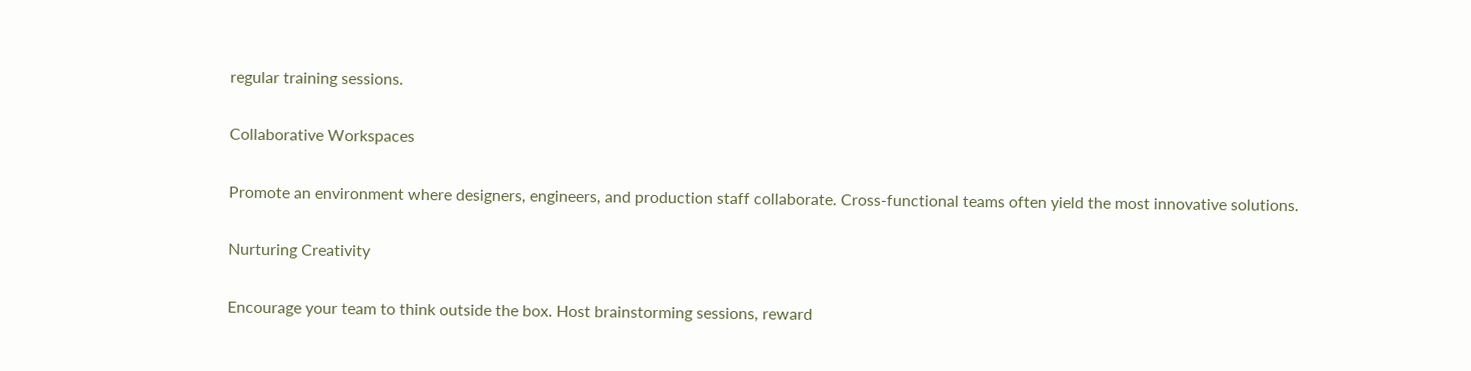regular training sessions.

Collaborative Workspaces

Promote an environment where designers, engineers, and production staff collaborate. Cross-functional teams often yield the most innovative solutions.

Nurturing Creativity

Encourage your team to think outside the box. Host brainstorming sessions, reward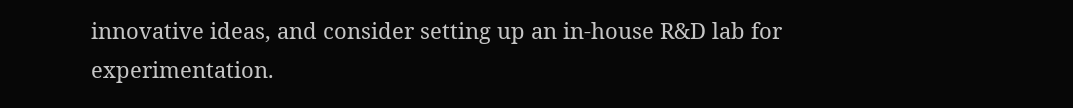innovative ideas, and consider setting up an in-house R&D lab for experimentation.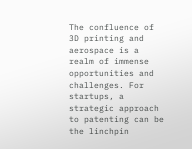The confluence of 3D printing and aerospace is a realm of immense opportunities and challenges. For startups, a strategic approach to patenting can be the linchpin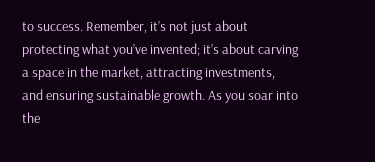to success. Remember, it’s not just about protecting what you’ve invented; it’s about carving a space in the market, attracting investments, and ensuring sustainable growth. As you soar into the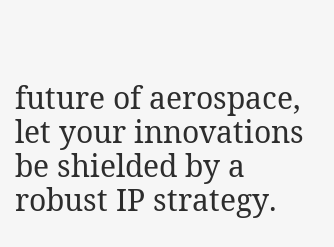future of aerospace, let your innovations be shielded by a robust IP strategy.